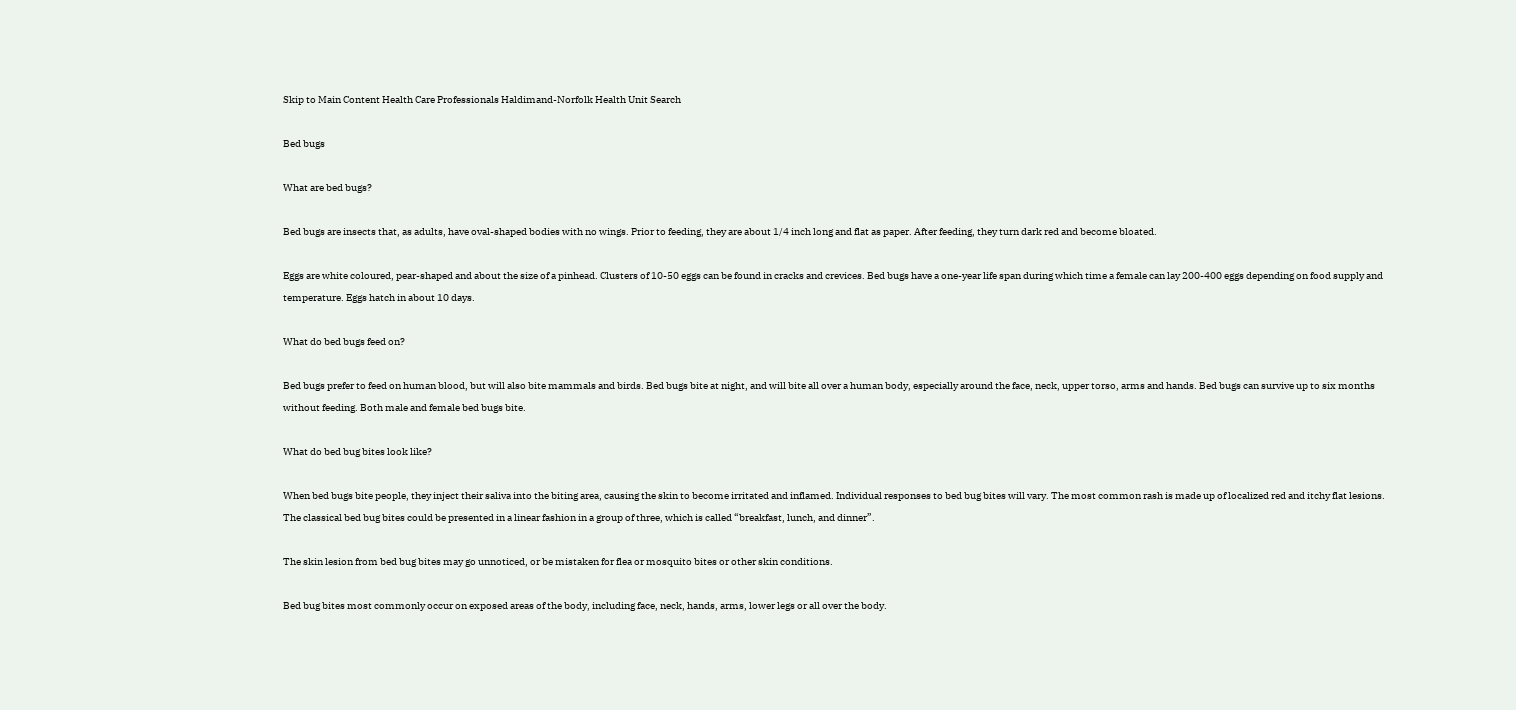Skip to Main Content Health Care Professionals Haldimand-Norfolk Health Unit Search

Bed bugs

What are bed bugs?

Bed bugs are insects that, as adults, have oval-shaped bodies with no wings. Prior to feeding, they are about 1/4 inch long and flat as paper. After feeding, they turn dark red and become bloated.

Eggs are white coloured, pear-shaped and about the size of a pinhead. Clusters of 10-50 eggs can be found in cracks and crevices. Bed bugs have a one-year life span during which time a female can lay 200-400 eggs depending on food supply and temperature. Eggs hatch in about 10 days.

What do bed bugs feed on?

Bed bugs prefer to feed on human blood, but will also bite mammals and birds. Bed bugs bite at night, and will bite all over a human body, especially around the face, neck, upper torso, arms and hands. Bed bugs can survive up to six months without feeding. Both male and female bed bugs bite.

What do bed bug bites look like?

When bed bugs bite people, they inject their saliva into the biting area, causing the skin to become irritated and inflamed. Individual responses to bed bug bites will vary. The most common rash is made up of localized red and itchy flat lesions. The classical bed bug bites could be presented in a linear fashion in a group of three, which is called “breakfast, lunch, and dinner”.

The skin lesion from bed bug bites may go unnoticed, or be mistaken for flea or mosquito bites or other skin conditions.

Bed bug bites most commonly occur on exposed areas of the body, including face, neck, hands, arms, lower legs or all over the body.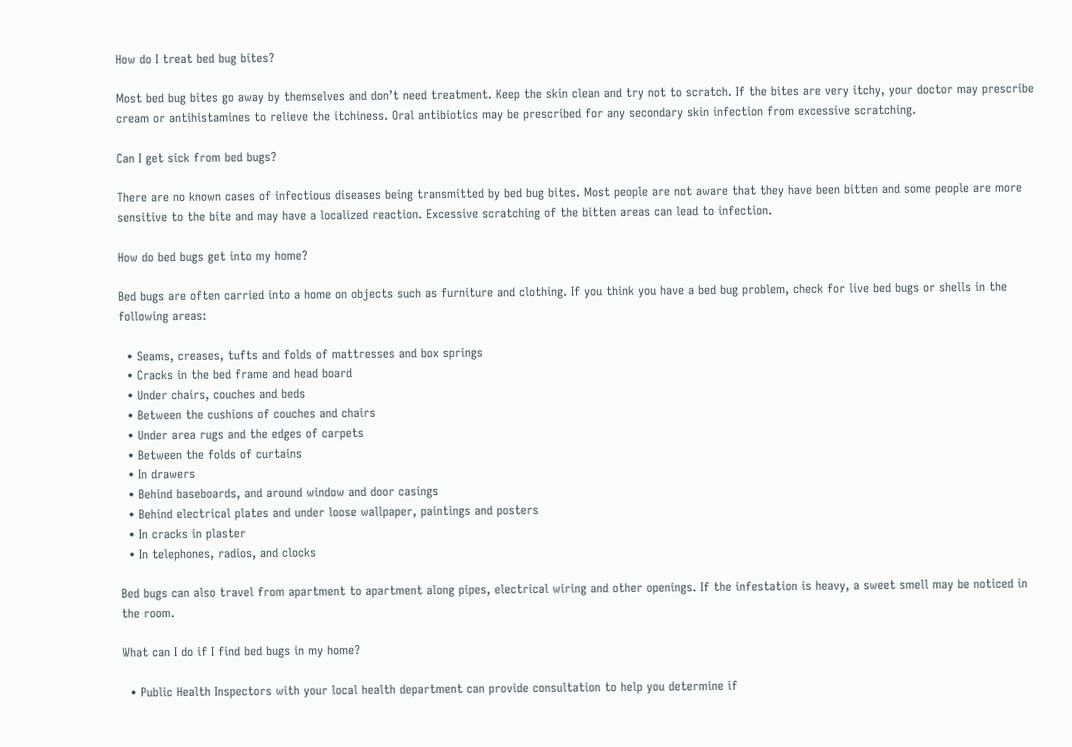How do I treat bed bug bites?

Most bed bug bites go away by themselves and don’t need treatment. Keep the skin clean and try not to scratch. If the bites are very itchy, your doctor may prescribe cream or antihistamines to relieve the itchiness. Oral antibiotics may be prescribed for any secondary skin infection from excessive scratching.

Can I get sick from bed bugs?

There are no known cases of infectious diseases being transmitted by bed bug bites. Most people are not aware that they have been bitten and some people are more sensitive to the bite and may have a localized reaction. Excessive scratching of the bitten areas can lead to infection.

How do bed bugs get into my home?

Bed bugs are often carried into a home on objects such as furniture and clothing. If you think you have a bed bug problem, check for live bed bugs or shells in the following areas:

  • Seams, creases, tufts and folds of mattresses and box springs
  • Cracks in the bed frame and head board
  • Under chairs, couches and beds
  • Between the cushions of couches and chairs
  • Under area rugs and the edges of carpets
  • Between the folds of curtains
  • In drawers
  • Behind baseboards, and around window and door casings
  • Behind electrical plates and under loose wallpaper, paintings and posters
  • In cracks in plaster
  • In telephones, radios, and clocks

Bed bugs can also travel from apartment to apartment along pipes, electrical wiring and other openings. If the infestation is heavy, a sweet smell may be noticed in the room.

What can I do if I find bed bugs in my home?

  • Public Health Inspectors with your local health department can provide consultation to help you determine if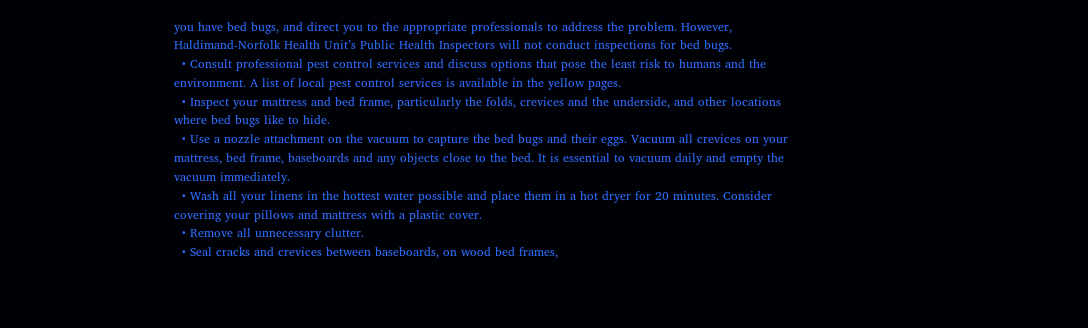you have bed bugs, and direct you to the appropriate professionals to address the problem. However, Haldimand-Norfolk Health Unit’s Public Health Inspectors will not conduct inspections for bed bugs.
  • Consult professional pest control services and discuss options that pose the least risk to humans and the environment. A list of local pest control services is available in the yellow pages.
  • Inspect your mattress and bed frame, particularly the folds, crevices and the underside, and other locations where bed bugs like to hide.
  • Use a nozzle attachment on the vacuum to capture the bed bugs and their eggs. Vacuum all crevices on your mattress, bed frame, baseboards and any objects close to the bed. It is essential to vacuum daily and empty the vacuum immediately.
  • Wash all your linens in the hottest water possible and place them in a hot dryer for 20 minutes. Consider covering your pillows and mattress with a plastic cover.
  • Remove all unnecessary clutter.
  • Seal cracks and crevices between baseboards, on wood bed frames,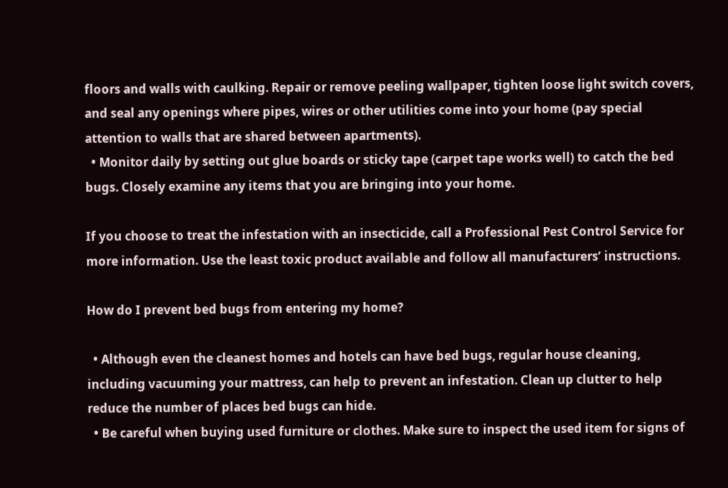floors and walls with caulking. Repair or remove peeling wallpaper, tighten loose light switch covers, and seal any openings where pipes, wires or other utilities come into your home (pay special attention to walls that are shared between apartments).
  • Monitor daily by setting out glue boards or sticky tape (carpet tape works well) to catch the bed bugs. Closely examine any items that you are bringing into your home.

If you choose to treat the infestation with an insecticide, call a Professional Pest Control Service for more information. Use the least toxic product available and follow all manufacturers’ instructions.

How do I prevent bed bugs from entering my home?

  • Although even the cleanest homes and hotels can have bed bugs, regular house cleaning, including vacuuming your mattress, can help to prevent an infestation. Clean up clutter to help reduce the number of places bed bugs can hide.
  • Be careful when buying used furniture or clothes. Make sure to inspect the used item for signs of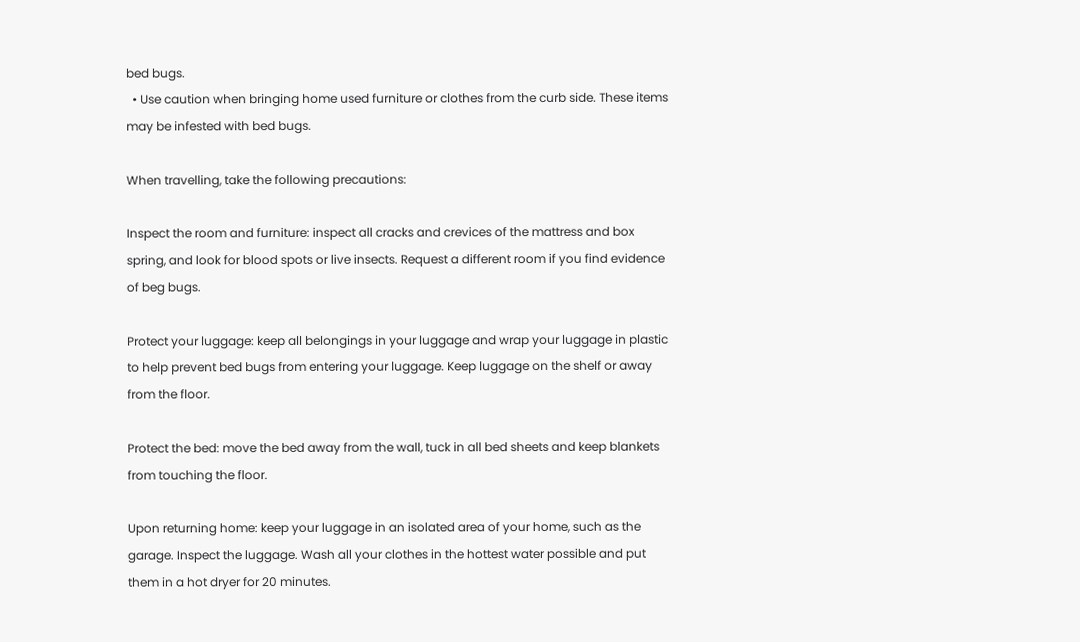bed bugs.
  • Use caution when bringing home used furniture or clothes from the curb side. These items may be infested with bed bugs.

When travelling, take the following precautions:

Inspect the room and furniture: inspect all cracks and crevices of the mattress and box spring, and look for blood spots or live insects. Request a different room if you find evidence of beg bugs.

Protect your luggage: keep all belongings in your luggage and wrap your luggage in plastic to help prevent bed bugs from entering your luggage. Keep luggage on the shelf or away from the floor.

Protect the bed: move the bed away from the wall, tuck in all bed sheets and keep blankets from touching the floor.

Upon returning home: keep your luggage in an isolated area of your home, such as the garage. Inspect the luggage. Wash all your clothes in the hottest water possible and put them in a hot dryer for 20 minutes.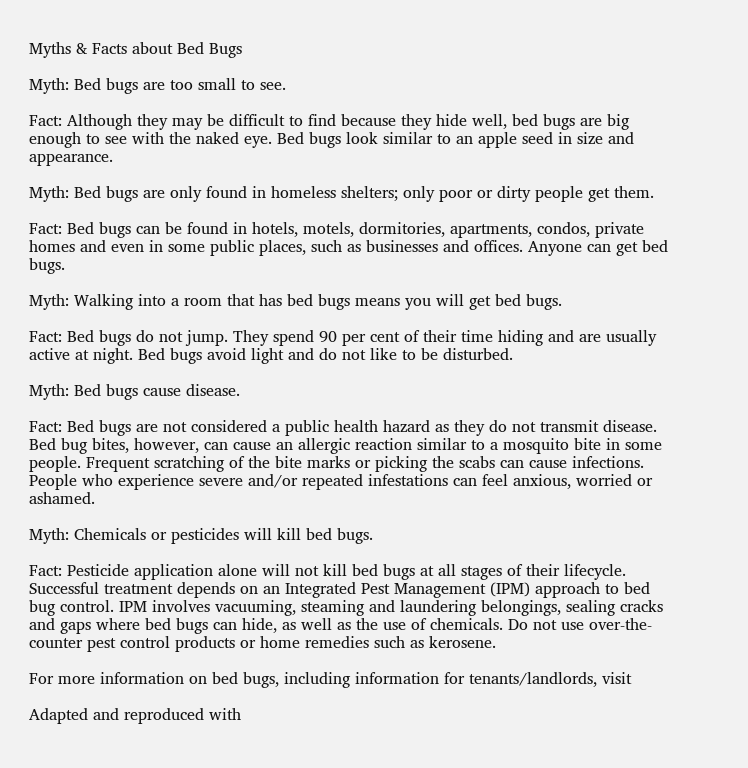Myths & Facts about Bed Bugs

Myth: Bed bugs are too small to see.

Fact: Although they may be difficult to find because they hide well, bed bugs are big enough to see with the naked eye. Bed bugs look similar to an apple seed in size and appearance.

Myth: Bed bugs are only found in homeless shelters; only poor or dirty people get them.

Fact: Bed bugs can be found in hotels, motels, dormitories, apartments, condos, private homes and even in some public places, such as businesses and offices. Anyone can get bed bugs.

Myth: Walking into a room that has bed bugs means you will get bed bugs.

Fact: Bed bugs do not jump. They spend 90 per cent of their time hiding and are usually active at night. Bed bugs avoid light and do not like to be disturbed.

Myth: Bed bugs cause disease.

Fact: Bed bugs are not considered a public health hazard as they do not transmit disease. Bed bug bites, however, can cause an allergic reaction similar to a mosquito bite in some people. Frequent scratching of the bite marks or picking the scabs can cause infections. People who experience severe and/or repeated infestations can feel anxious, worried or ashamed.

Myth: Chemicals or pesticides will kill bed bugs.

Fact: Pesticide application alone will not kill bed bugs at all stages of their lifecycle. Successful treatment depends on an Integrated Pest Management (IPM) approach to bed bug control. IPM involves vacuuming, steaming and laundering belongings, sealing cracks and gaps where bed bugs can hide, as well as the use of chemicals. Do not use over-the-counter pest control products or home remedies such as kerosene.

For more information on bed bugs, including information for tenants/landlords, visit

Adapted and reproduced with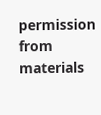permission from materials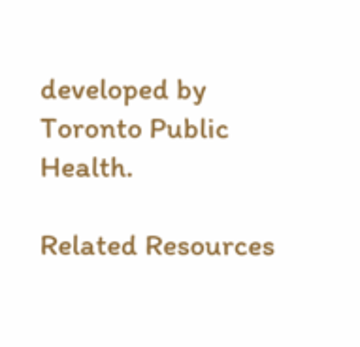developed by Toronto Public Health.

Related Resources